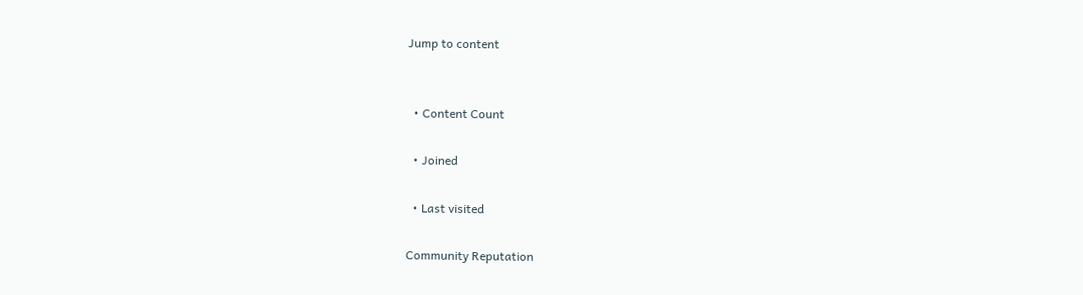Jump to content


  • Content Count

  • Joined

  • Last visited

Community Reputation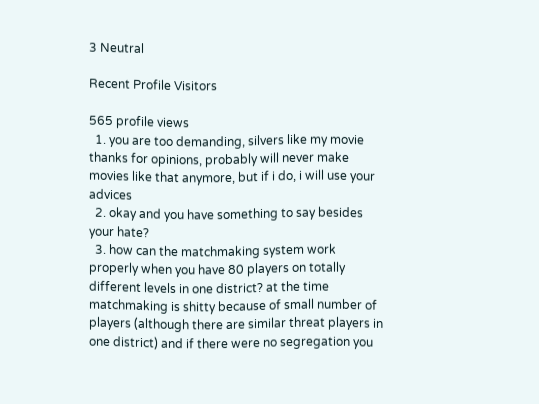3 Neutral

Recent Profile Visitors

565 profile views
  1. you are too demanding, silvers like my movie thanks for opinions, probably will never make movies like that anymore, but if i do, i will use your advices
  2. okay and you have something to say besides your hate?
  3. how can the matchmaking system work properly when you have 80 players on totally different levels in one district? at the time matchmaking is shitty because of small number of players (although there are similar threat players in one district) and if there were no segregation you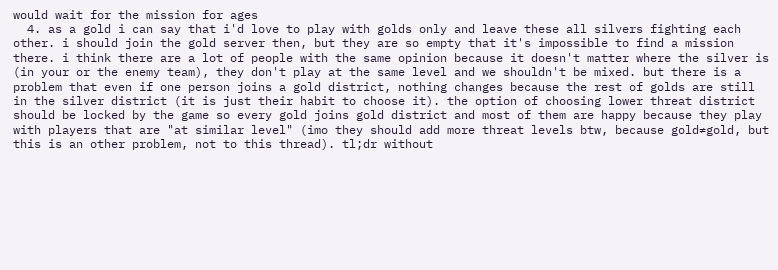would wait for the mission for ages
  4. as a gold i can say that i'd love to play with golds only and leave these all silvers fighting each other. i should join the gold server then, but they are so empty that it's impossible to find a mission there. i think there are a lot of people with the same opinion because it doesn't matter where the silver is (in your or the enemy team), they don't play at the same level and we shouldn't be mixed. but there is a problem that even if one person joins a gold district, nothing changes because the rest of golds are still in the silver district (it is just their habit to choose it). the option of choosing lower threat district should be locked by the game so every gold joins gold district and most of them are happy because they play with players that are "at similar level" (imo they should add more threat levels btw, because gold≠gold, but this is an other problem, not to this thread). tl;dr without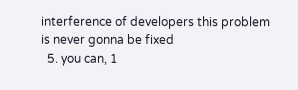interference of developers this problem is never gonna be fixed
  5. you can, 1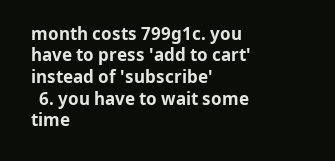month costs 799g1c. you have to press 'add to cart' instead of 'subscribe'
  6. you have to wait some time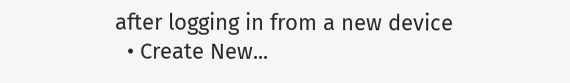after logging in from a new device
  • Create New...